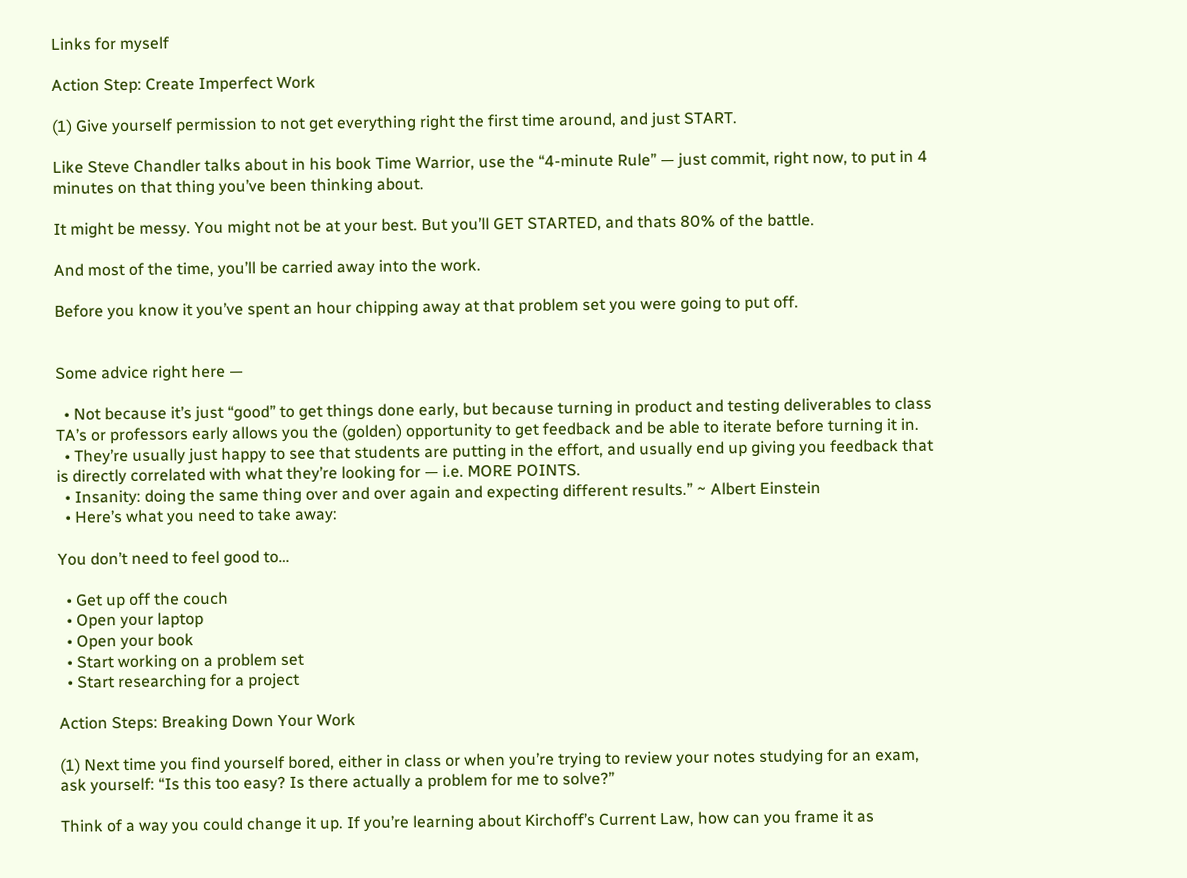Links for myself

Action Step: Create Imperfect Work

(1) Give yourself permission to not get everything right the first time around, and just START.

Like Steve Chandler talks about in his book Time Warrior, use the “4-minute Rule” — just commit, right now, to put in 4 minutes on that thing you’ve been thinking about.

It might be messy. You might not be at your best. But you’ll GET STARTED, and thats 80% of the battle.

And most of the time, you’ll be carried away into the work.

Before you know it you’ve spent an hour chipping away at that problem set you were going to put off.


Some advice right here —

  • Not because it’s just “good” to get things done early, but because turning in product and testing deliverables to class TA’s or professors early allows you the (golden) opportunity to get feedback and be able to iterate before turning it in.
  • They’re usually just happy to see that students are putting in the effort, and usually end up giving you feedback that is directly correlated with what they’re looking for — i.e. MORE POINTS.
  • Insanity: doing the same thing over and over again and expecting different results.” ~ Albert Einstein
  • Here’s what you need to take away:

You don’t need to feel good to…

  • Get up off the couch
  • Open your laptop
  • Open your book
  • Start working on a problem set
  • Start researching for a project

Action Steps: Breaking Down Your Work

(1) Next time you find yourself bored, either in class or when you’re trying to review your notes studying for an exam, ask yourself: “Is this too easy? Is there actually a problem for me to solve?”

Think of a way you could change it up. If you’re learning about Kirchoff’s Current Law, how can you frame it as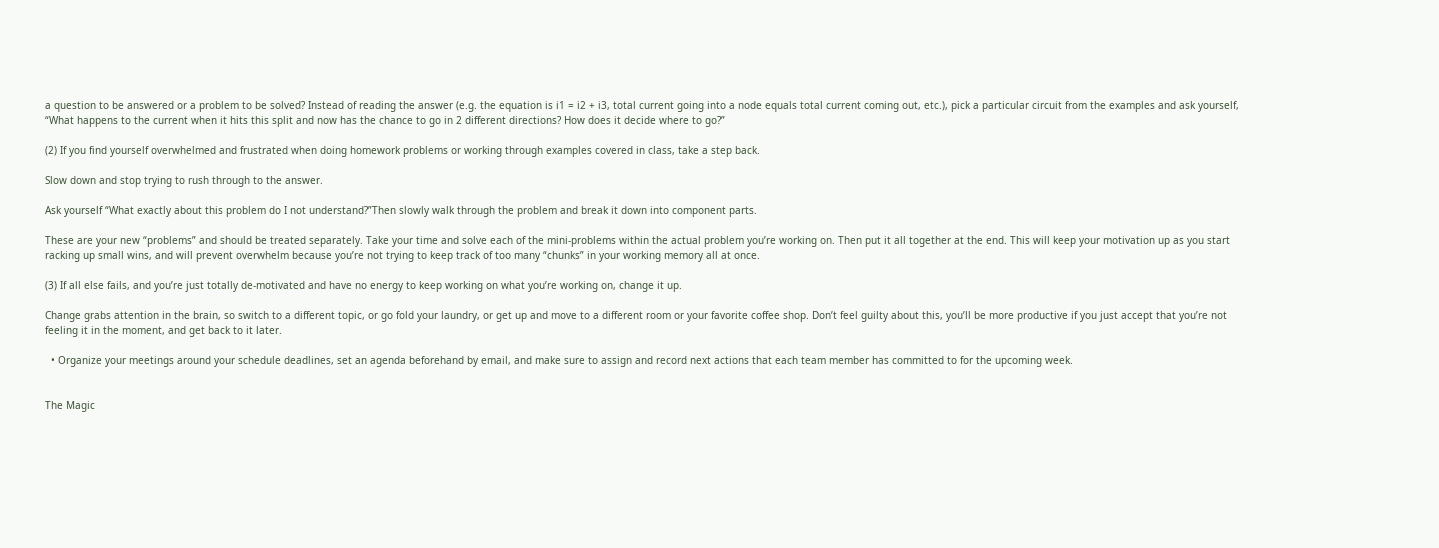a question to be answered or a problem to be solved? Instead of reading the answer (e.g. the equation is i1 = i2 + i3, total current going into a node equals total current coming out, etc.), pick a particular circuit from the examples and ask yourself, “What happens to the current when it hits this split and now has the chance to go in 2 different directions? How does it decide where to go?”

(2) If you find yourself overwhelmed and frustrated when doing homework problems or working through examples covered in class, take a step back.

Slow down and stop trying to rush through to the answer.

Ask yourself “What exactly about this problem do I not understand?”Then slowly walk through the problem and break it down into component parts.

These are your new “problems” and should be treated separately. Take your time and solve each of the mini-problems within the actual problem you’re working on. Then put it all together at the end. This will keep your motivation up as you start racking up small wins, and will prevent overwhelm because you’re not trying to keep track of too many “chunks” in your working memory all at once.

(3) If all else fails, and you’re just totally de-motivated and have no energy to keep working on what you’re working on, change it up.

Change grabs attention in the brain, so switch to a different topic, or go fold your laundry, or get up and move to a different room or your favorite coffee shop. Don’t feel guilty about this, you’ll be more productive if you just accept that you’re not feeling it in the moment, and get back to it later.

  • Organize your meetings around your schedule deadlines, set an agenda beforehand by email, and make sure to assign and record next actions that each team member has committed to for the upcoming week.


The Magic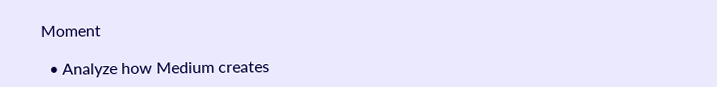Moment

  • Analyze how Medium creates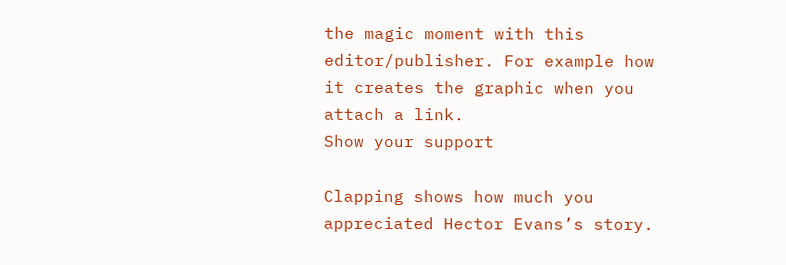the magic moment with this editor/publisher. For example how it creates the graphic when you attach a link.
Show your support

Clapping shows how much you appreciated Hector Evans’s story.